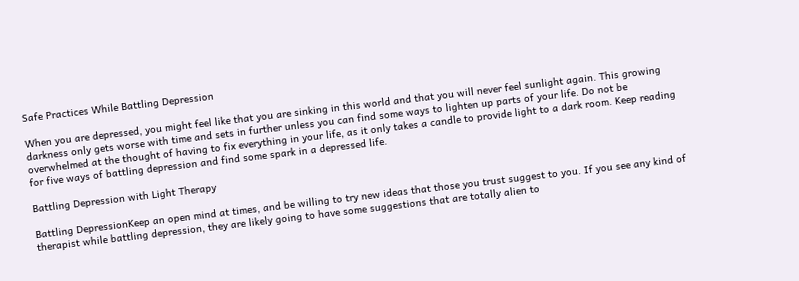Safe Practices While Battling Depression

When you are depressed, you might feel like that you are sinking in this world and that you will never feel sunlight again. This growing darkness only gets worse with time and sets in further unless you can find some ways to lighten up parts of your life. Do not be overwhelmed at the thought of having to fix everything in your life, as it only takes a candle to provide light to a dark room. Keep reading for five ways of battling depression and find some spark in a depressed life.

Battling Depression with Light Therapy

Battling DepressionKeep an open mind at times, and be willing to try new ideas that those you trust suggest to you. If you see any kind of therapist while battling depression, they are likely going to have some suggestions that are totally alien to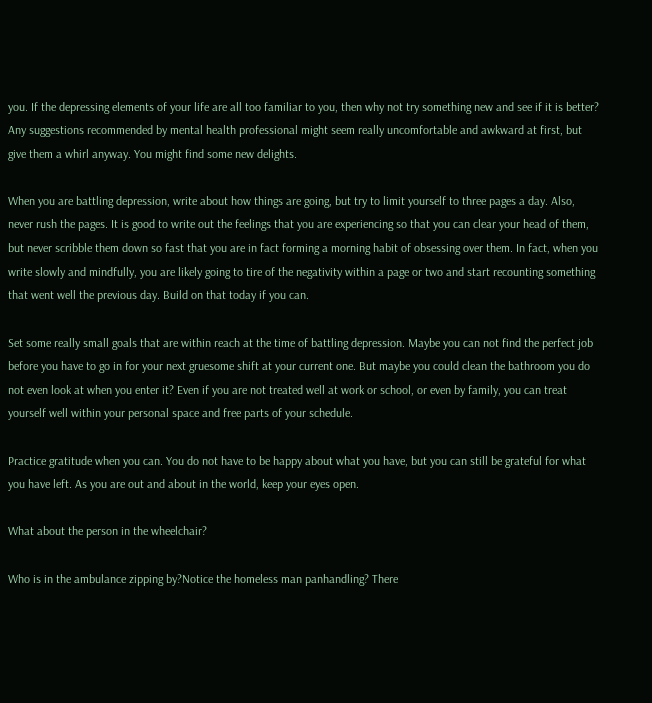you. If the depressing elements of your life are all too familiar to you, then why not try something new and see if it is better? Any suggestions recommended by mental health professional might seem really uncomfortable and awkward at first, but give them a whirl anyway. You might find some new delights.

When you are battling depression, write about how things are going, but try to limit yourself to three pages a day. Also, never rush the pages. It is good to write out the feelings that you are experiencing so that you can clear your head of them, but never scribble them down so fast that you are in fact forming a morning habit of obsessing over them. In fact, when you write slowly and mindfully, you are likely going to tire of the negativity within a page or two and start recounting something that went well the previous day. Build on that today if you can.

Set some really small goals that are within reach at the time of battling depression. Maybe you can not find the perfect job before you have to go in for your next gruesome shift at your current one. But maybe you could clean the bathroom you do not even look at when you enter it? Even if you are not treated well at work or school, or even by family, you can treat yourself well within your personal space and free parts of your schedule.

Practice gratitude when you can. You do not have to be happy about what you have, but you can still be grateful for what you have left. As you are out and about in the world, keep your eyes open.

What about the person in the wheelchair?

Who is in the ambulance zipping by?Notice the homeless man panhandling? There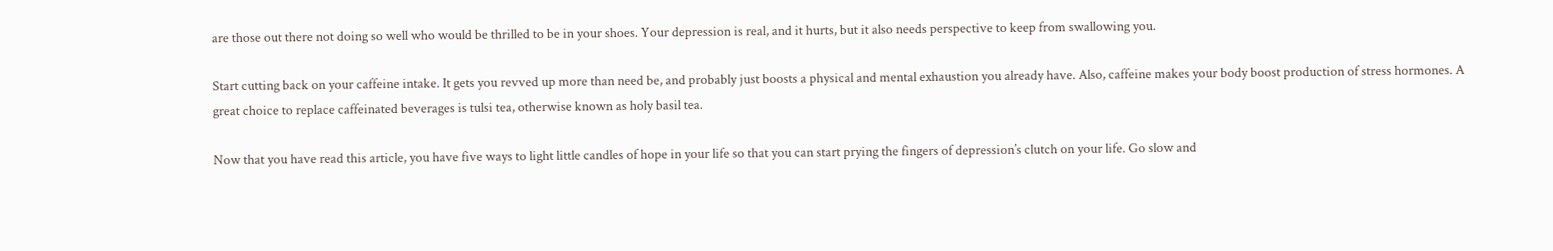are those out there not doing so well who would be thrilled to be in your shoes. Your depression is real, and it hurts, but it also needs perspective to keep from swallowing you.

Start cutting back on your caffeine intake. It gets you revved up more than need be, and probably just boosts a physical and mental exhaustion you already have. Also, caffeine makes your body boost production of stress hormones. A great choice to replace caffeinated beverages is tulsi tea, otherwise known as holy basil tea.

Now that you have read this article, you have five ways to light little candles of hope in your life so that you can start prying the fingers of depression’s clutch on your life. Go slow and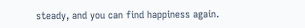steady, and you can find happiness again.